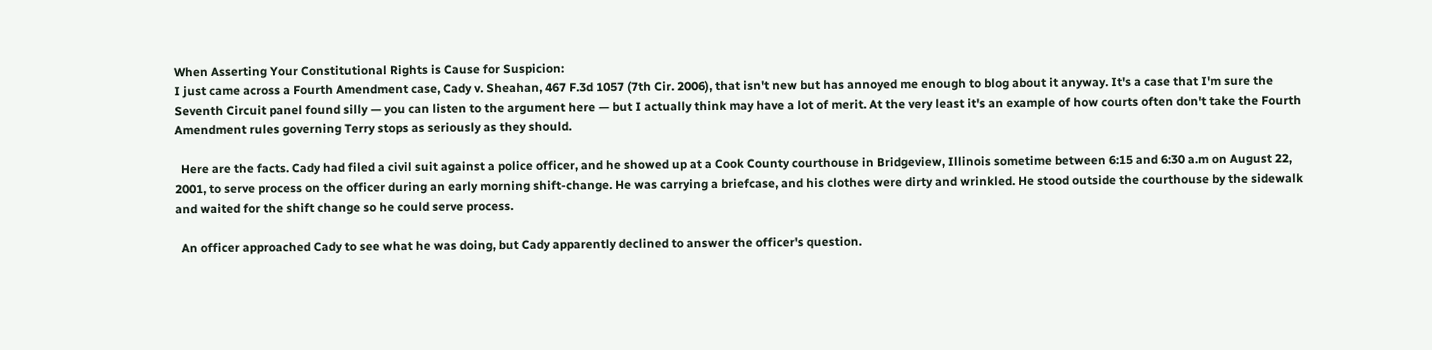When Asserting Your Constitutional Rights is Cause for Suspicion:
I just came across a Fourth Amendment case, Cady v. Sheahan, 467 F.3d 1057 (7th Cir. 2006), that isn't new but has annoyed me enough to blog about it anyway. It's a case that I'm sure the Seventh Circuit panel found silly — you can listen to the argument here — but I actually think may have a lot of merit. At the very least it's an example of how courts often don't take the Fourth Amendment rules governing Terry stops as seriously as they should.

  Here are the facts. Cady had filed a civil suit against a police officer, and he showed up at a Cook County courthouse in Bridgeview, Illinois sometime between 6:15 and 6:30 a.m on August 22, 2001, to serve process on the officer during an early morning shift-change. He was carrying a briefcase, and his clothes were dirty and wrinkled. He stood outside the courthouse by the sidewalk and waited for the shift change so he could serve process.

  An officer approached Cady to see what he was doing, but Cady apparently declined to answer the officer's question.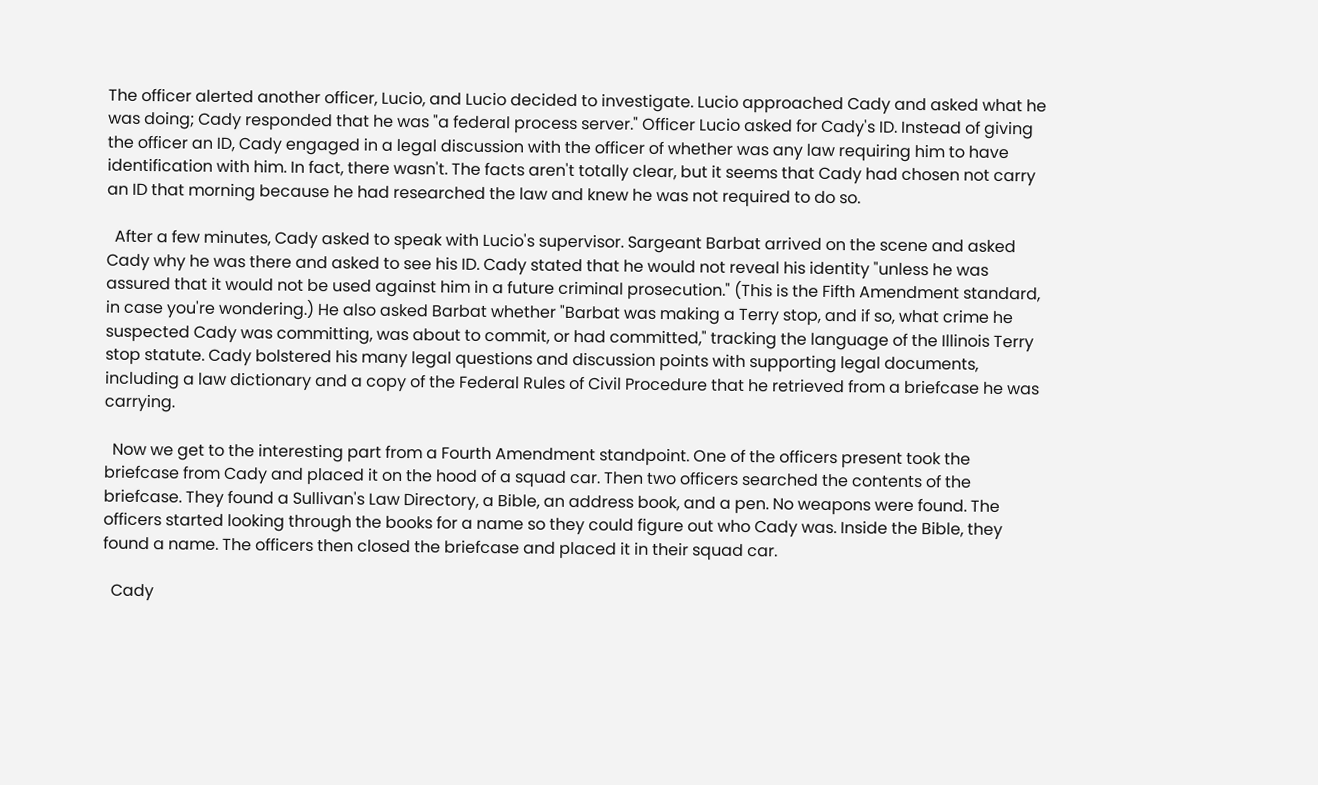The officer alerted another officer, Lucio, and Lucio decided to investigate. Lucio approached Cady and asked what he was doing; Cady responded that he was "a federal process server." Officer Lucio asked for Cady's ID. Instead of giving the officer an ID, Cady engaged in a legal discussion with the officer of whether was any law requiring him to have identification with him. In fact, there wasn't. The facts aren't totally clear, but it seems that Cady had chosen not carry an ID that morning because he had researched the law and knew he was not required to do so.

  After a few minutes, Cady asked to speak with Lucio's supervisor. Sargeant Barbat arrived on the scene and asked Cady why he was there and asked to see his ID. Cady stated that he would not reveal his identity "unless he was assured that it would not be used against him in a future criminal prosecution." (This is the Fifth Amendment standard, in case you're wondering.) He also asked Barbat whether "Barbat was making a Terry stop, and if so, what crime he suspected Cady was committing, was about to commit, or had committed," tracking the language of the Illinois Terry stop statute. Cady bolstered his many legal questions and discussion points with supporting legal documents, including a law dictionary and a copy of the Federal Rules of Civil Procedure that he retrieved from a briefcase he was carrying.

  Now we get to the interesting part from a Fourth Amendment standpoint. One of the officers present took the briefcase from Cady and placed it on the hood of a squad car. Then two officers searched the contents of the briefcase. They found a Sullivan's Law Directory, a Bible, an address book, and a pen. No weapons were found. The officers started looking through the books for a name so they could figure out who Cady was. Inside the Bible, they found a name. The officers then closed the briefcase and placed it in their squad car.

  Cady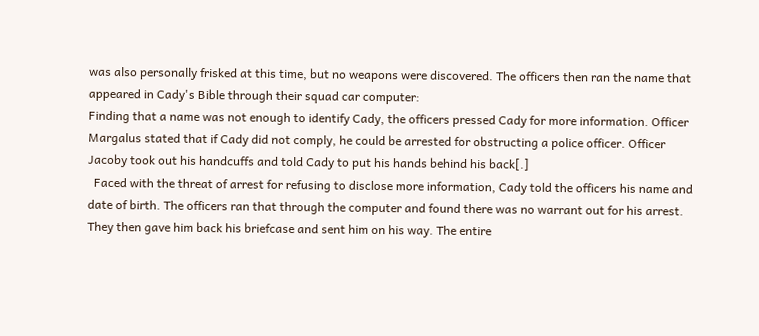was also personally frisked at this time, but no weapons were discovered. The officers then ran the name that appeared in Cady's Bible through their squad car computer:
Finding that a name was not enough to identify Cady, the officers pressed Cady for more information. Officer Margalus stated that if Cady did not comply, he could be arrested for obstructing a police officer. Officer Jacoby took out his handcuffs and told Cady to put his hands behind his back[.]
  Faced with the threat of arrest for refusing to disclose more information, Cady told the officers his name and date of birth. The officers ran that through the computer and found there was no warrant out for his arrest. They then gave him back his briefcase and sent him on his way. The entire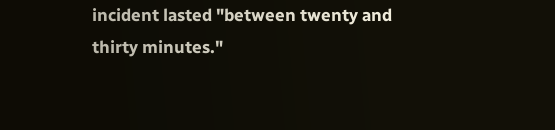incident lasted "between twenty and thirty minutes."